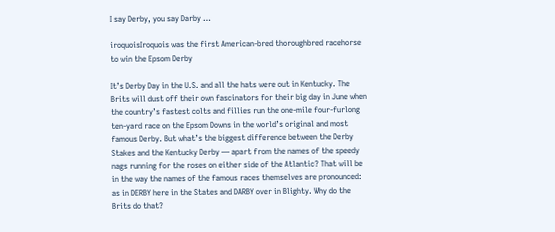I say Derby, you say Darby …

iroquoisIroquois was the first American-bred thoroughbred racehorse to win the Epsom Derby

It’s Derby Day in the U.S. and all the hats were out in Kentucky. The Brits will dust off their own fascinators for their big day in June when the country’s fastest colts and fillies run the one-mile four-furlong ten-yard race on the Epsom Downs in the world’s original and most famous Derby. But what’s the biggest difference between the Derby Stakes and the Kentucky Derby — apart from the names of the speedy nags running for the roses on either side of the Atlantic? That will be in the way the names of the famous races themselves are pronounced: as in DERBY here in the States and DARBY over in Blighty. Why do the Brits do that?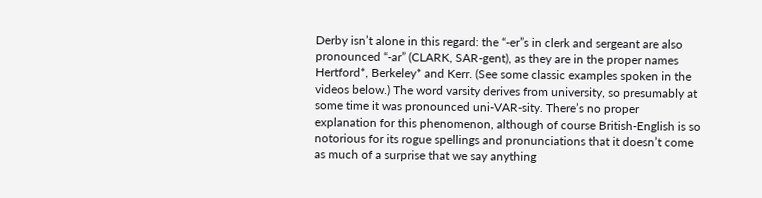Derby isn’t alone in this regard: the “-er”s in clerk and sergeant are also pronounced “-ar” (CLARK, SAR-gent), as they are in the proper names Hertford*, Berkeley* and Kerr. (See some classic examples spoken in the videos below.) The word varsity derives from university, so presumably at some time it was pronounced uni-VAR-sity. There’s no proper explanation for this phenomenon, although of course British-English is so notorious for its rogue spellings and pronunciations that it doesn’t come as much of a surprise that we say anything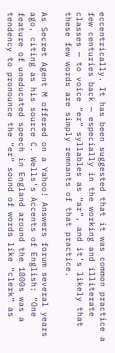eccentrically. It has been suggested that it was common practice a few centuries back — especially in the working and illiterate classes — to voice “er” syllables as “ar”, and it’s likely that these few words are simply remnants of that practice.

As Secret Agent M offered on a Yahoo! Answers forum several years ago, citing as his source C. Wells’s Accents of English: “One feature of uneducated speech in England around the 1800s was a tendency to pronounce the “er” sound of words like “clerk” as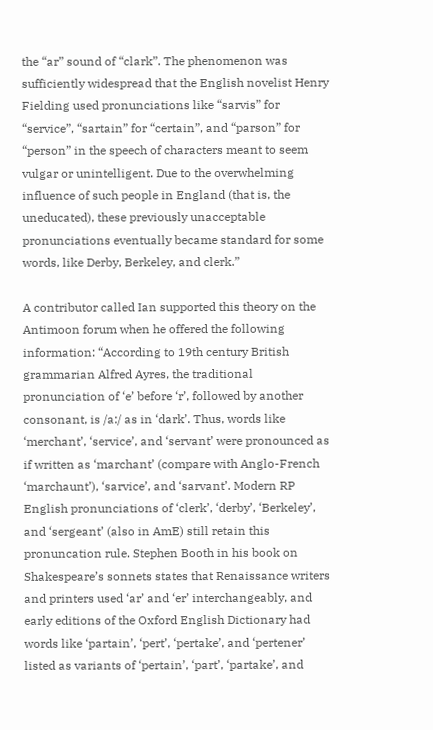the “ar” sound of “clark”. The phenomenon was sufficiently widespread that the English novelist Henry Fielding used pronunciations like “sarvis” for “service”, “sartain” for “certain”, and “parson” for “person” in the speech of characters meant to seem vulgar or unintelligent. Due to the overwhelming influence of such people in England (that is, the uneducated), these previously unacceptable pronunciations eventually became standard for some words, like Derby, Berkeley, and clerk.”

A contributor called Ian supported this theory on the Antimoon forum when he offered the following information: “According to 19th century British grammarian Alfred Ayres, the traditional pronunciation of ‘e’ before ‘r’, followed by another consonant, is /a:/ as in ‘dark’. Thus, words like ‘merchant’, ‘service’, and ‘servant’ were pronounced as if written as ‘marchant’ (compare with Anglo-French ‘marchaunt’), ‘sarvice’, and ‘sarvant’. Modern RP English pronunciations of ‘clerk’, ‘derby’, ‘Berkeley’, and ‘sergeant’ (also in AmE) still retain this pronuncation rule. Stephen Booth in his book on Shakespeare’s sonnets states that Renaissance writers and printers used ‘ar’ and ‘er’ interchangeably, and early editions of the Oxford English Dictionary had words like ‘partain’, ‘pert’, ‘pertake’, and ‘pertener’ listed as variants of ‘pertain’, ‘part’, ‘partake’, and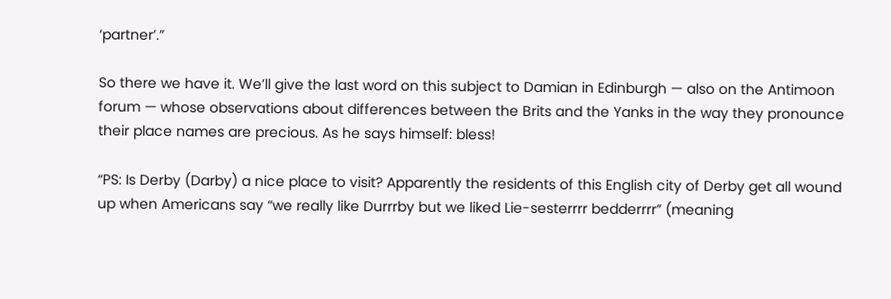‘partner’.”

So there we have it. We’ll give the last word on this subject to Damian in Edinburgh — also on the Antimoon forum — whose observations about differences between the Brits and the Yanks in the way they pronounce their place names are precious. As he says himself: bless!

“PS: Is Derby (Darby) a nice place to visit? Apparently the residents of this English city of Derby get all wound up when Americans say “we really like Durrrby but we liked Lie-sesterrrr bedderrrr” (meaning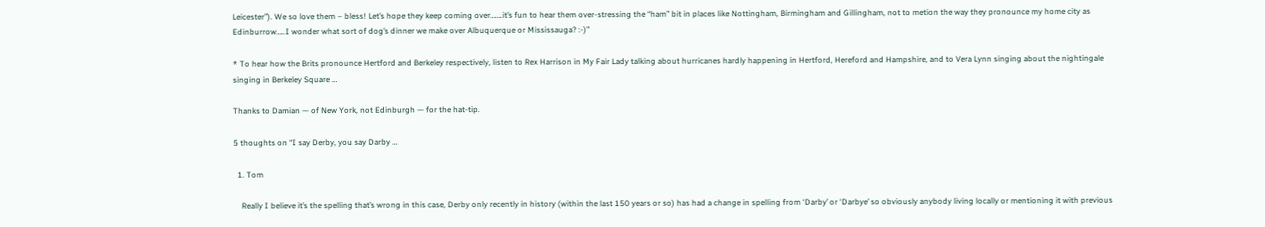Leicester”). We so love them – bless! Let’s hope they keep coming over…….it’s fun to hear them over-stressing the “ham” bit in places like Nottingham, Birmingham and Gillingham, not to metion the way they pronounce my home city as Edinburrow…..I wonder what sort of dog’s dinner we make over Albuquerque or Mississauga? :-)”

* To hear how the Brits pronounce Hertford and Berkeley respectively, listen to Rex Harrison in My Fair Lady talking about hurricanes hardly happening in Hertford, Hereford and Hampshire, and to Vera Lynn singing about the nightingale singing in Berkeley Square …

Thanks to Damian — of New York, not Edinburgh — for the hat-tip.

5 thoughts on “I say Derby, you say Darby …

  1. Tom

    Really I believe it’s the spelling that’s wrong in this case, Derby only recently in history (within the last 150 years or so) has had a change in spelling from ‘Darby’ or ‘Darbye’ so obviously anybody living locally or mentioning it with previous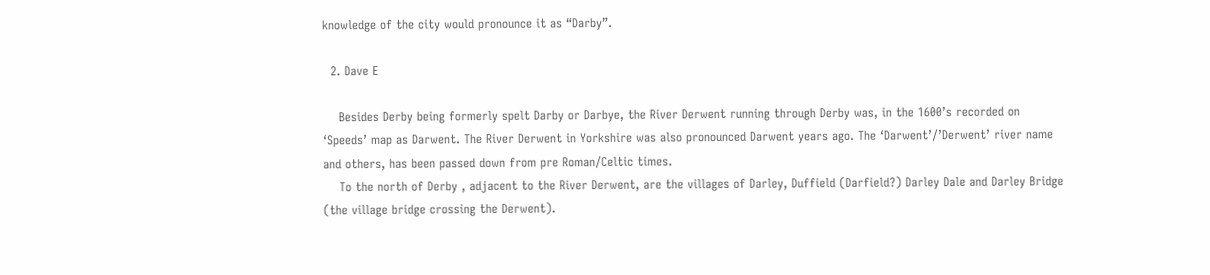knowledge of the city would pronounce it as “Darby”.

  2. Dave E

    Besides Derby being formerly spelt Darby or Darbye, the River Derwent running through Derby was, in the 1600’s recorded on ‘Speeds’ map as Darwent. The River Derwent in Yorkshire was also pronounced Darwent years ago. The ‘Darwent’/’Derwent’ river name and others, has been passed down from pre Roman/Celtic times.
    To the north of Derby , adjacent to the River Derwent, are the villages of Darley, Duffield (Darfield?) Darley Dale and Darley Bridge (the village bridge crossing the Derwent).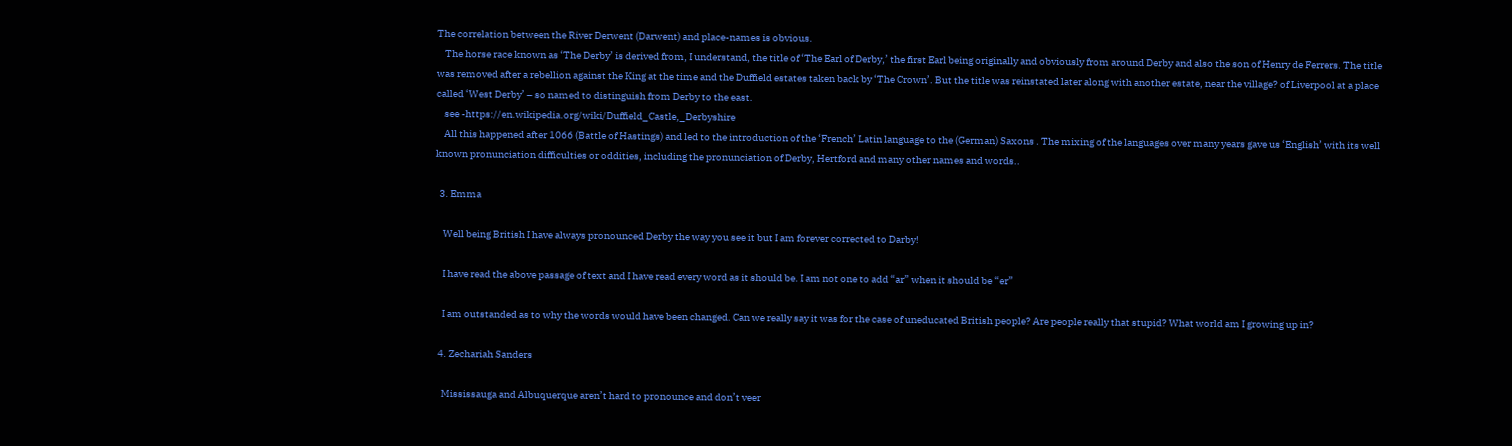The correlation between the River Derwent (Darwent) and place-names is obvious.
    The horse race known as ‘The Derby’ is derived from, I understand, the title of ‘The Earl of Derby,’ the first Earl being originally and obviously from around Derby and also the son of Henry de Ferrers. The title was removed after a rebellion against the King at the time and the Duffield estates taken back by ‘The Crown’. But the title was reinstated later along with another estate, near the village? of Liverpool at a place called ‘West Derby’ – so named to distinguish from Derby to the east.
    see -https://en.wikipedia.org/wiki/Duffield_Castle,_Derbyshire
    All this happened after 1066 (Battle of Hastings) and led to the introduction of the ‘French’ Latin language to the (German) Saxons . The mixing of the languages over many years gave us ‘English’ with its well known pronunciation difficulties or oddities, including the pronunciation of Derby, Hertford and many other names and words..

  3. Emma

    Well being British I have always pronounced Derby the way you see it but I am forever corrected to Darby!

    I have read the above passage of text and I have read every word as it should be. I am not one to add “ar” when it should be “er”

    I am outstanded as to why the words would have been changed. Can we really say it was for the case of uneducated British people? Are people really that stupid? What world am I growing up in?

  4. Zechariah Sanders

    Mississauga and Albuquerque aren’t hard to pronounce and don’t veer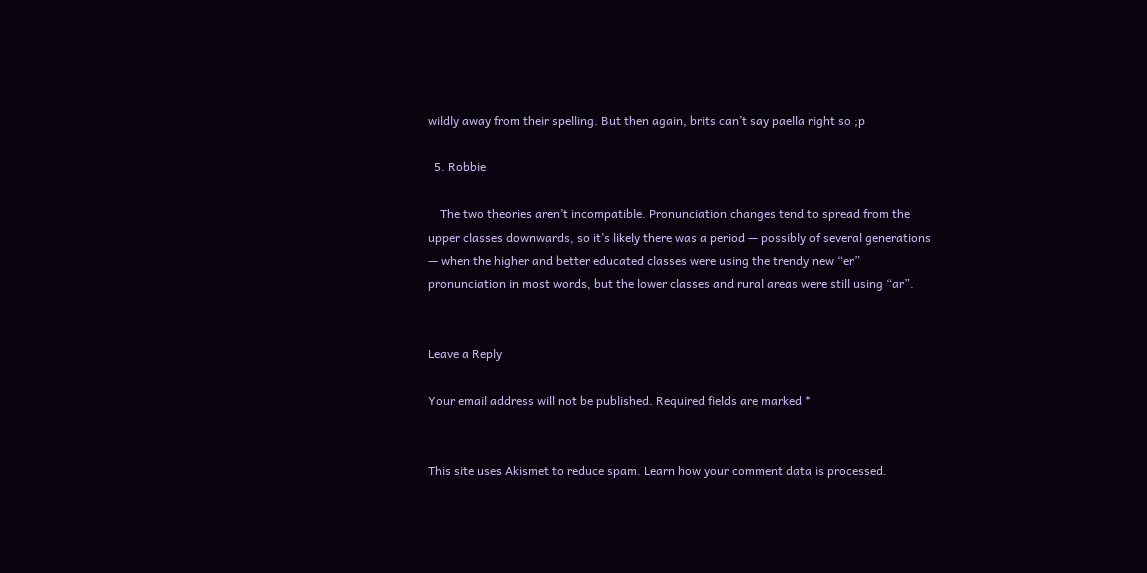wildly away from their spelling. But then again, brits can’t say paella right so ;p

  5. Robbie

    The two theories aren’t incompatible. Pronunciation changes tend to spread from the upper classes downwards, so it’s likely there was a period — possibly of several generations — when the higher and better educated classes were using the trendy new “er” pronunciation in most words, but the lower classes and rural areas were still using “ar”.


Leave a Reply

Your email address will not be published. Required fields are marked *


This site uses Akismet to reduce spam. Learn how your comment data is processed.